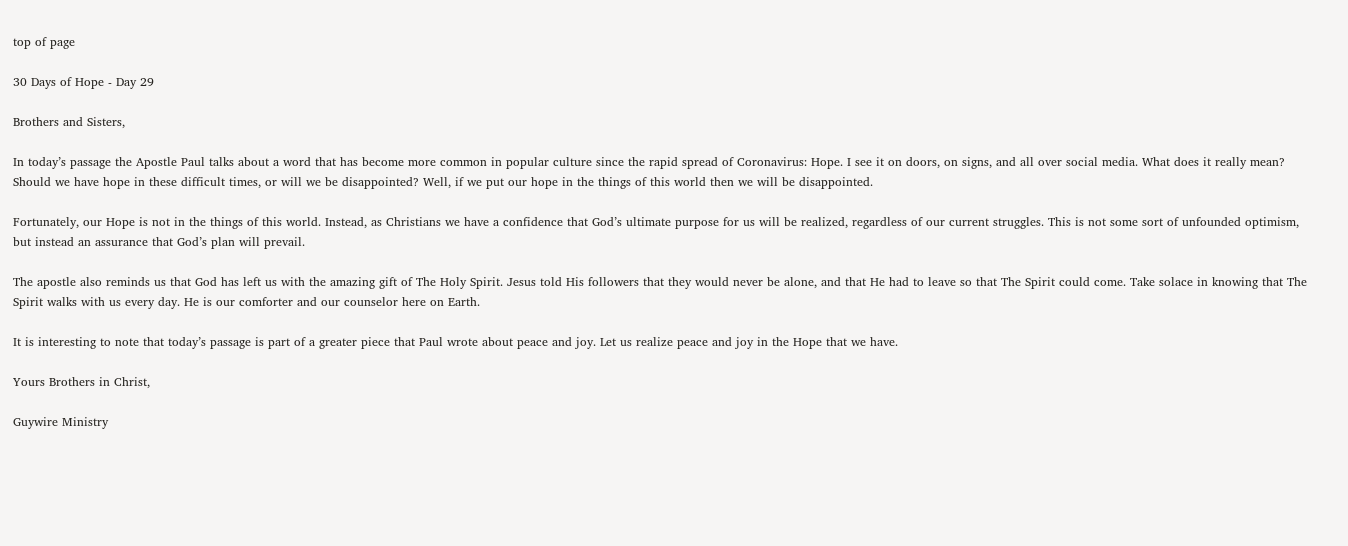top of page

30 Days of Hope - Day 29

Brothers and Sisters,

In today’s passage the Apostle Paul talks about a word that has become more common in popular culture since the rapid spread of Coronavirus: Hope. I see it on doors, on signs, and all over social media. What does it really mean? Should we have hope in these difficult times, or will we be disappointed? Well, if we put our hope in the things of this world then we will be disappointed.

Fortunately, our Hope is not in the things of this world. Instead, as Christians we have a confidence that God’s ultimate purpose for us will be realized, regardless of our current struggles. This is not some sort of unfounded optimism, but instead an assurance that God’s plan will prevail.

The apostle also reminds us that God has left us with the amazing gift of The Holy Spirit. Jesus told His followers that they would never be alone, and that He had to leave so that The Spirit could come. Take solace in knowing that The Spirit walks with us every day. He is our comforter and our counselor here on Earth.

It is interesting to note that today’s passage is part of a greater piece that Paul wrote about peace and joy. Let us realize peace and joy in the Hope that we have.

Yours Brothers in Christ,

Guywire Ministry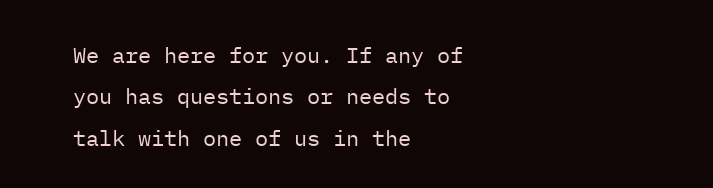We are here for you. If any of you has questions or needs to talk with one of us in the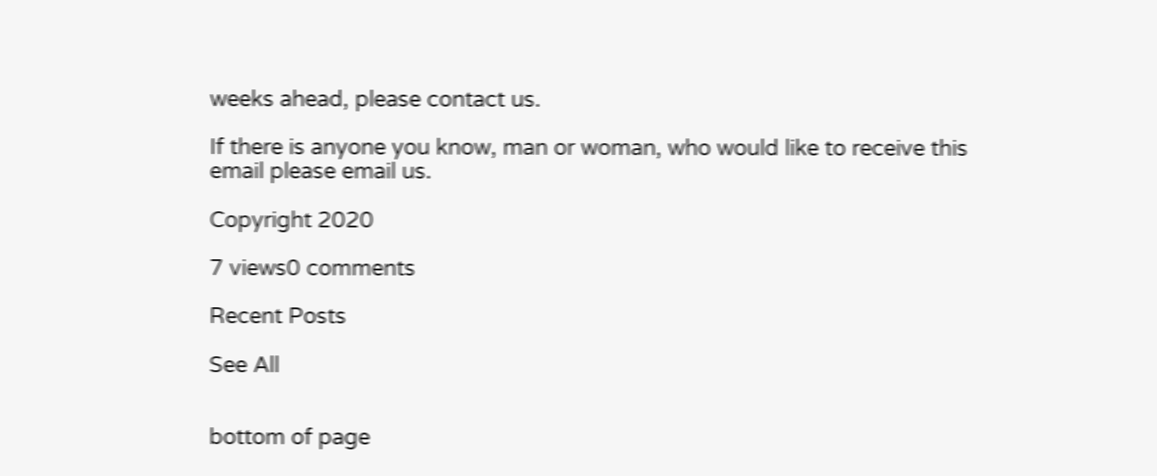weeks ahead, please contact us.

If there is anyone you know, man or woman, who would like to receive this email please email us.

Copyright 2020

7 views0 comments

Recent Posts

See All


bottom of page